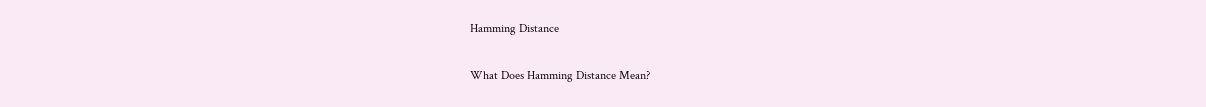Hamming Distance

What Does Hamming Distance Mean?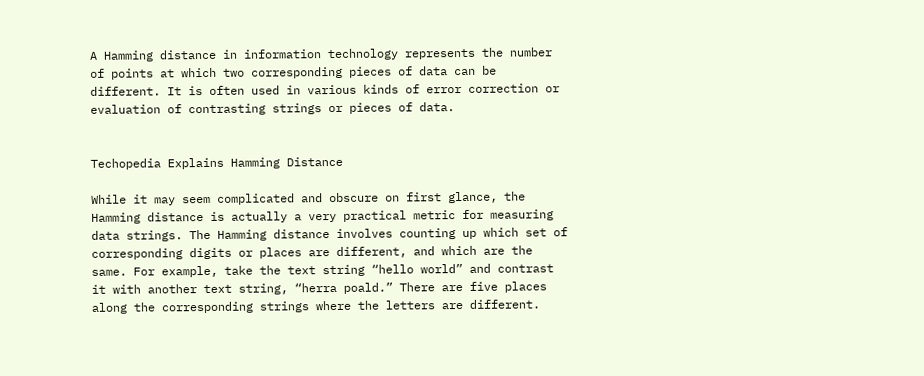A Hamming distance in information technology represents the number of points at which two corresponding pieces of data can be different. It is often used in various kinds of error correction or evaluation of contrasting strings or pieces of data.


Techopedia Explains Hamming Distance

While it may seem complicated and obscure on first glance, the Hamming distance is actually a very practical metric for measuring data strings. The Hamming distance involves counting up which set of corresponding digits or places are different, and which are the same. For example, take the text string “hello world” and contrast it with another text string, “herra poald.” There are five places along the corresponding strings where the letters are different.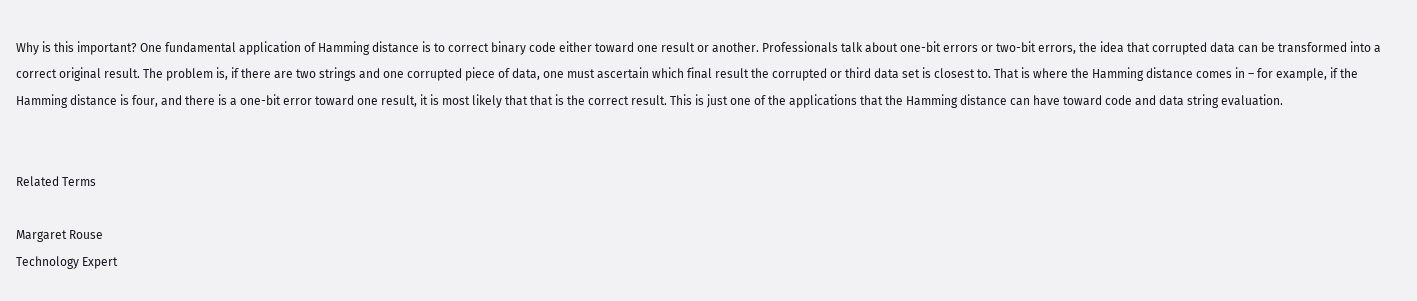Why is this important? One fundamental application of Hamming distance is to correct binary code either toward one result or another. Professionals talk about one-bit errors or two-bit errors, the idea that corrupted data can be transformed into a correct original result. The problem is, if there are two strings and one corrupted piece of data, one must ascertain which final result the corrupted or third data set is closest to. That is where the Hamming distance comes in – for example, if the Hamming distance is four, and there is a one-bit error toward one result, it is most likely that that is the correct result. This is just one of the applications that the Hamming distance can have toward code and data string evaluation.


Related Terms

Margaret Rouse
Technology Expert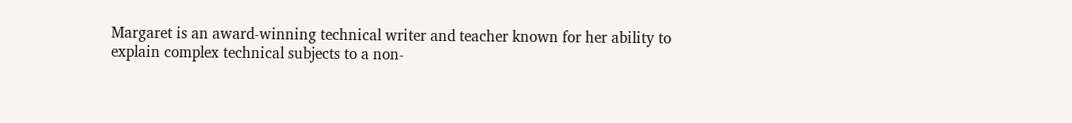Margaret is an award-winning technical writer and teacher known for her ability to explain complex technical subjects to a non-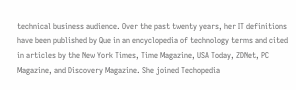technical business audience. Over the past twenty years, her IT definitions have been published by Que in an encyclopedia of technology terms and cited in articles by the New York Times, Time Magazine, USA Today, ZDNet, PC Magazine, and Discovery Magazine. She joined Techopedia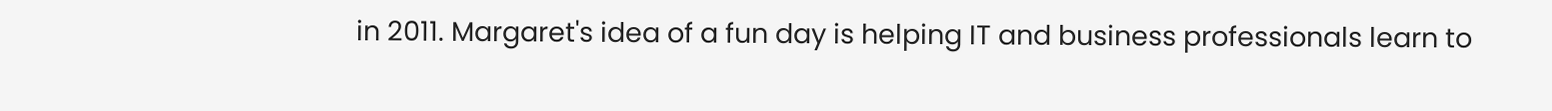in 2011. Margaret's idea of a fun day is helping IT and business professionals learn to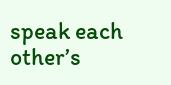speak each other’s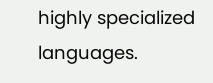highly specialized languages.